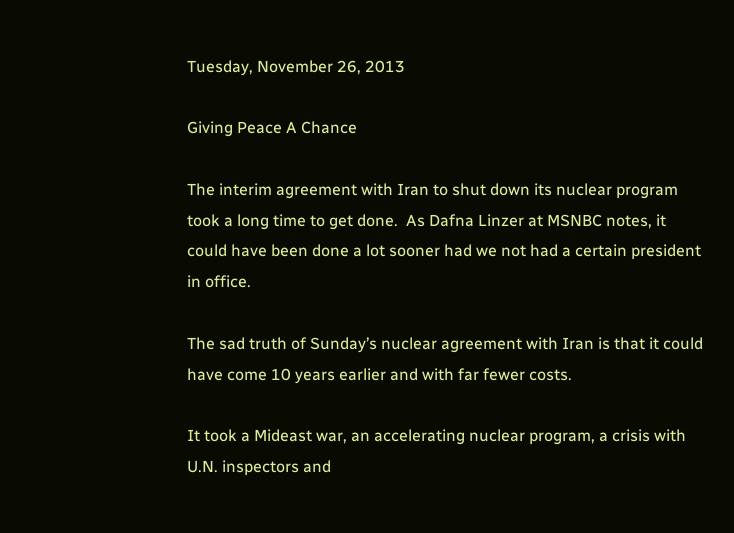Tuesday, November 26, 2013

Giving Peace A Chance

The interim agreement with Iran to shut down its nuclear program took a long time to get done.  As Dafna Linzer at MSNBC notes, it could have been done a lot sooner had we not had a certain president in office.

The sad truth of Sunday’s nuclear agreement with Iran is that it could have come 10 years earlier and with far fewer costs.

It took a Mideast war, an accelerating nuclear program, a crisis with U.N. inspectors and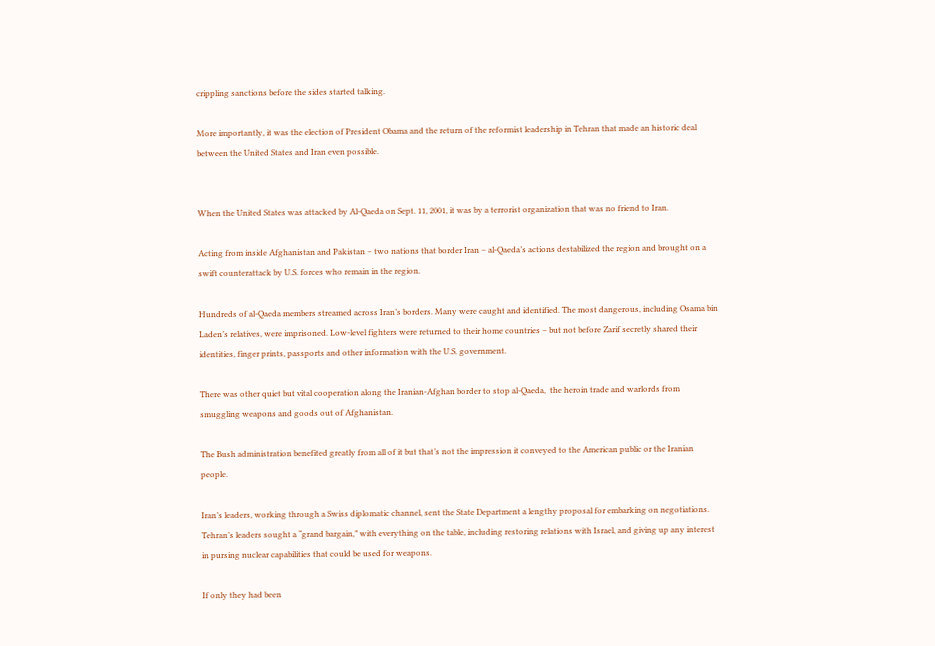crippling sanctions before the sides started talking.

More importantly, it was the election of President Obama and the return of the reformist leadership in Tehran that made an historic deal between the United States and Iran even possible.


When the United States was attacked by Al-Qaeda on Sept. 11, 2001, it was by a terrorist organization that was no friend to Iran.

Acting from inside Afghanistan and Pakistan – two nations that border Iran – al-Qaeda’s actions destabilized the region and brought on a swift counterattack by U.S. forces who remain in the region.

Hundreds of al-Qaeda members streamed across Iran’s borders. Many were caught and identified. The most dangerous, including Osama bin Laden’s relatives, were imprisoned. Low-level fighters were returned to their home countries – but not before Zarif secretly shared their identities, finger prints, passports and other information with the U.S. government.

There was other quiet but vital cooperation along the Iranian-Afghan border to stop al-Qaeda,  the heroin trade and warlords from smuggling weapons and goods out of Afghanistan.

The Bush administration benefited greatly from all of it but that’s not the impression it conveyed to the American public or the Iranian people.

Iran’s leaders, working through a Swiss diplomatic channel, sent the State Department a lengthy proposal for embarking on negotiations. Tehran’s leaders sought a “grand bargain,” with everything on the table, including restoring relations with Israel, and giving up any interest in pursing nuclear capabilities that could be used for weapons.

If only they had been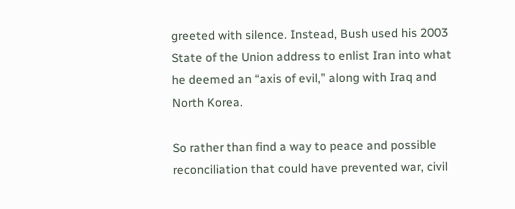greeted with silence. Instead, Bush used his 2003 State of the Union address to enlist Iran into what he deemed an “axis of evil,” along with Iraq and North Korea.

So rather than find a way to peace and possible reconciliation that could have prevented war, civil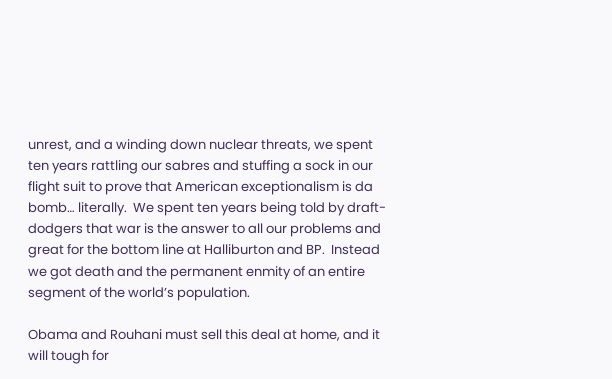unrest, and a winding down nuclear threats, we spent ten years rattling our sabres and stuffing a sock in our flight suit to prove that American exceptionalism is da bomb… literally.  We spent ten years being told by draft-dodgers that war is the answer to all our problems and great for the bottom line at Halliburton and BP.  Instead we got death and the permanent enmity of an entire segment of the world’s population.

Obama and Rouhani must sell this deal at home, and it will tough for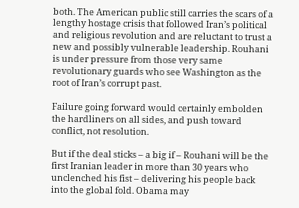both. The American public still carries the scars of a lengthy hostage crisis that followed Iran’s political and religious revolution and are reluctant to trust a new and possibly vulnerable leadership. Rouhani is under pressure from those very same revolutionary guards who see Washington as the root of Iran’s corrupt past.

Failure going forward would certainly embolden the hardliners on all sides, and push toward conflict, not resolution.

But if the deal sticks – a big if – Rouhani will be the first Iranian leader in more than 30 years who unclenched his fist – delivering his people back into the global fold. Obama may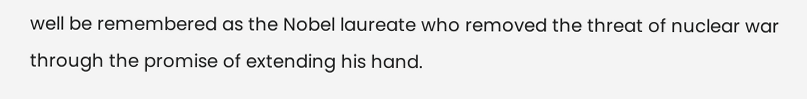well be remembered as the Nobel laureate who removed the threat of nuclear war through the promise of extending his hand.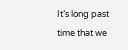It’s long past time that we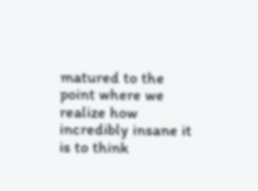matured to the point where we realize how incredibly insane it is to think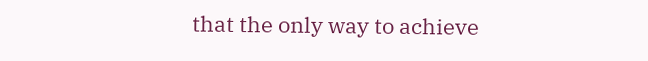that the only way to achieve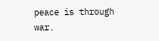peace is through war.